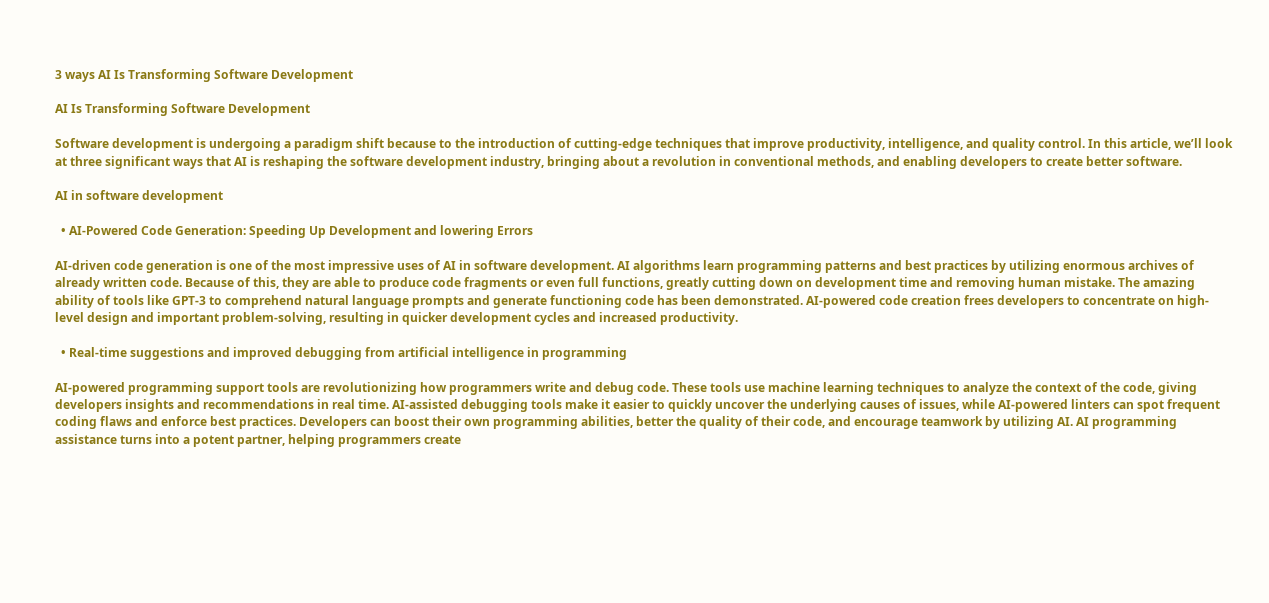3 ways AI Is Transforming Software Development

AI Is Transforming Software Development

Software development is undergoing a paradigm shift because to the introduction of cutting-edge techniques that improve productivity, intelligence, and quality control. In this article, we’ll look at three significant ways that AI is reshaping the software development industry, bringing about a revolution in conventional methods, and enabling developers to create better software.

AI in software development

  • AI-Powered Code Generation: Speeding Up Development and lowering Errors

AI-driven code generation is one of the most impressive uses of AI in software development. AI algorithms learn programming patterns and best practices by utilizing enormous archives of already written code. Because of this, they are able to produce code fragments or even full functions, greatly cutting down on development time and removing human mistake. The amazing ability of tools like GPT-3 to comprehend natural language prompts and generate functioning code has been demonstrated. AI-powered code creation frees developers to concentrate on high-level design and important problem-solving, resulting in quicker development cycles and increased productivity.

  • Real-time suggestions and improved debugging from artificial intelligence in programming

AI-powered programming support tools are revolutionizing how programmers write and debug code. These tools use machine learning techniques to analyze the context of the code, giving developers insights and recommendations in real time. AI-assisted debugging tools make it easier to quickly uncover the underlying causes of issues, while AI-powered linters can spot frequent coding flaws and enforce best practices. Developers can boost their own programming abilities, better the quality of their code, and encourage teamwork by utilizing AI. AI programming assistance turns into a potent partner, helping programmers create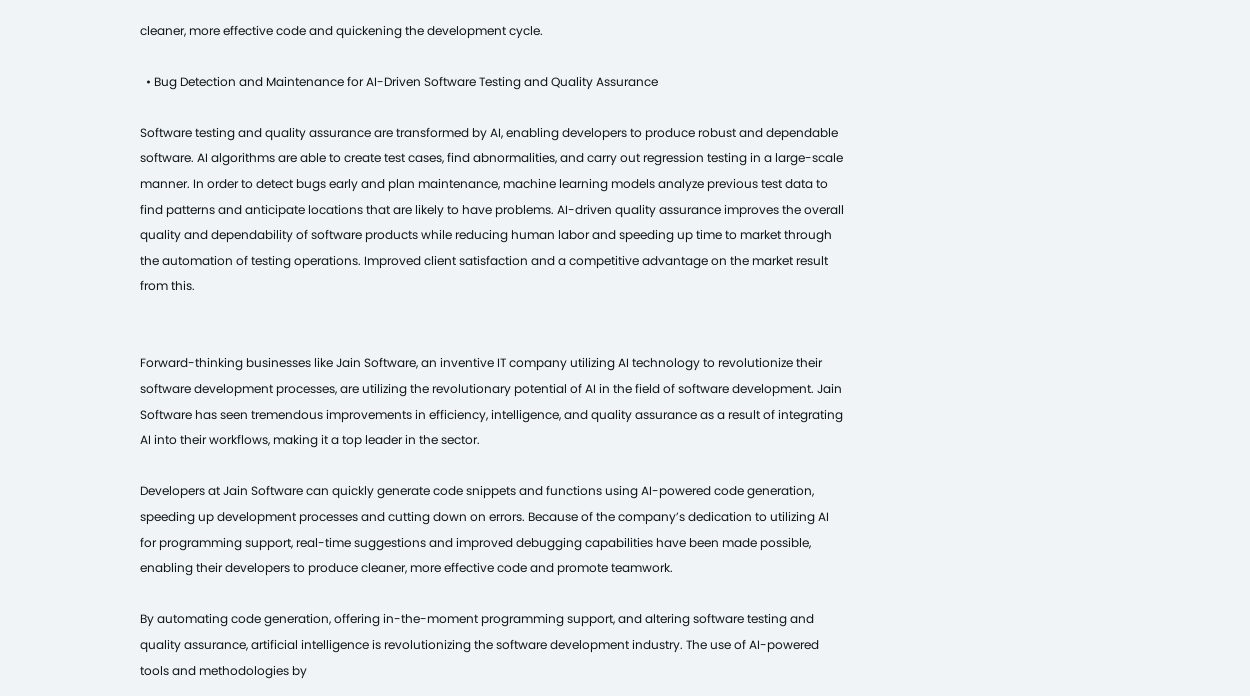cleaner, more effective code and quickening the development cycle.

  • Bug Detection and Maintenance for AI-Driven Software Testing and Quality Assurance

Software testing and quality assurance are transformed by AI, enabling developers to produce robust and dependable software. AI algorithms are able to create test cases, find abnormalities, and carry out regression testing in a large-scale manner. In order to detect bugs early and plan maintenance, machine learning models analyze previous test data to find patterns and anticipate locations that are likely to have problems. AI-driven quality assurance improves the overall quality and dependability of software products while reducing human labor and speeding up time to market through the automation of testing operations. Improved client satisfaction and a competitive advantage on the market result from this.


Forward-thinking businesses like Jain Software, an inventive IT company utilizing AI technology to revolutionize their software development processes, are utilizing the revolutionary potential of AI in the field of software development. Jain Software has seen tremendous improvements in efficiency, intelligence, and quality assurance as a result of integrating AI into their workflows, making it a top leader in the sector.

Developers at Jain Software can quickly generate code snippets and functions using AI-powered code generation, speeding up development processes and cutting down on errors. Because of the company’s dedication to utilizing AI for programming support, real-time suggestions and improved debugging capabilities have been made possible, enabling their developers to produce cleaner, more effective code and promote teamwork.

By automating code generation, offering in-the-moment programming support, and altering software testing and quality assurance, artificial intelligence is revolutionizing the software development industry. The use of AI-powered tools and methodologies by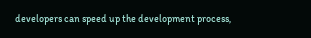developers can speed up the development process,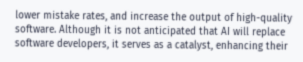lower mistake rates, and increase the output of high-quality software. Although it is not anticipated that AI will replace software developers, it serves as a catalyst, enhancing their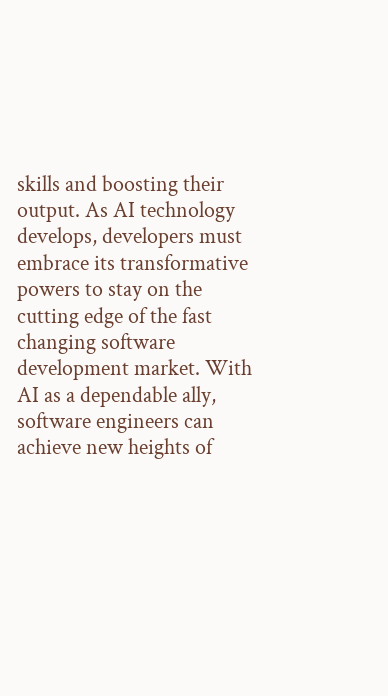skills and boosting their output. As AI technology develops, developers must embrace its transformative powers to stay on the cutting edge of the fast changing software development market. With AI as a dependable ally, software engineers can achieve new heights of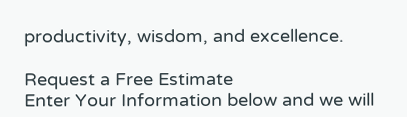productivity, wisdom, and excellence.

Request a Free Estimate
Enter Your Information below and we will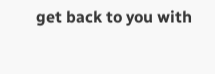get back to you with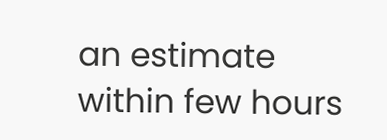an estimate within few hours